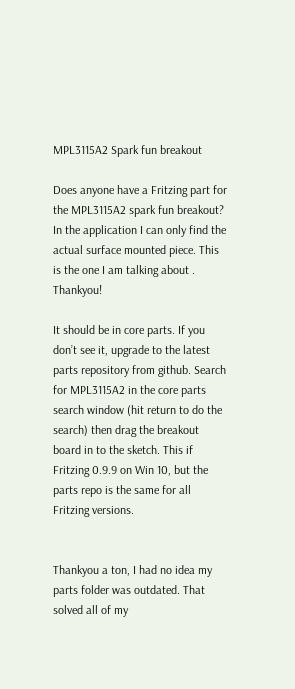MPL3115A2 Spark fun breakout

Does anyone have a Fritzing part for the MPL3115A2 spark fun breakout? In the application I can only find the actual surface mounted piece. This is the one I am talking about . Thankyou!

It should be in core parts. If you don’t see it, upgrade to the latest parts repository from github. Search for MPL3115A2 in the core parts search window (hit return to do the search) then drag the breakout board in to the sketch. This if Fritzing 0.9.9 on Win 10, but the parts repo is the same for all Fritzing versions.


Thankyou a ton, I had no idea my parts folder was outdated. That solved all of my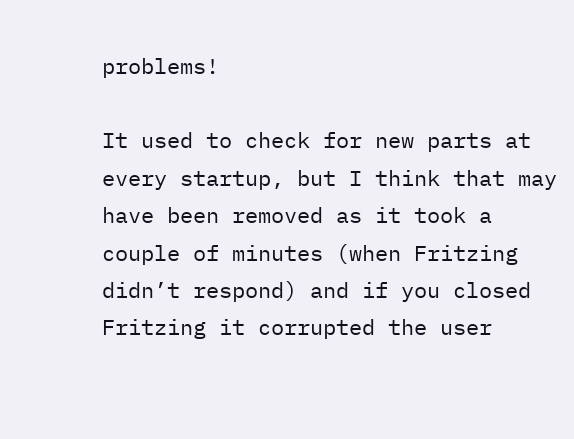problems!

It used to check for new parts at every startup, but I think that may have been removed as it took a couple of minutes (when Fritzing didn’t respond) and if you closed Fritzing it corrupted the user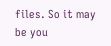files. So it may be you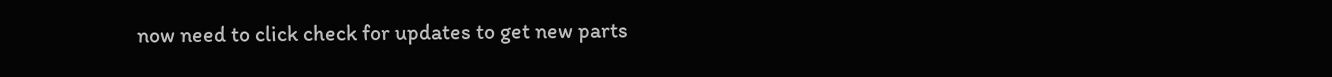now need to click check for updates to get new parts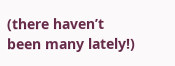(there haven’t been many lately!)